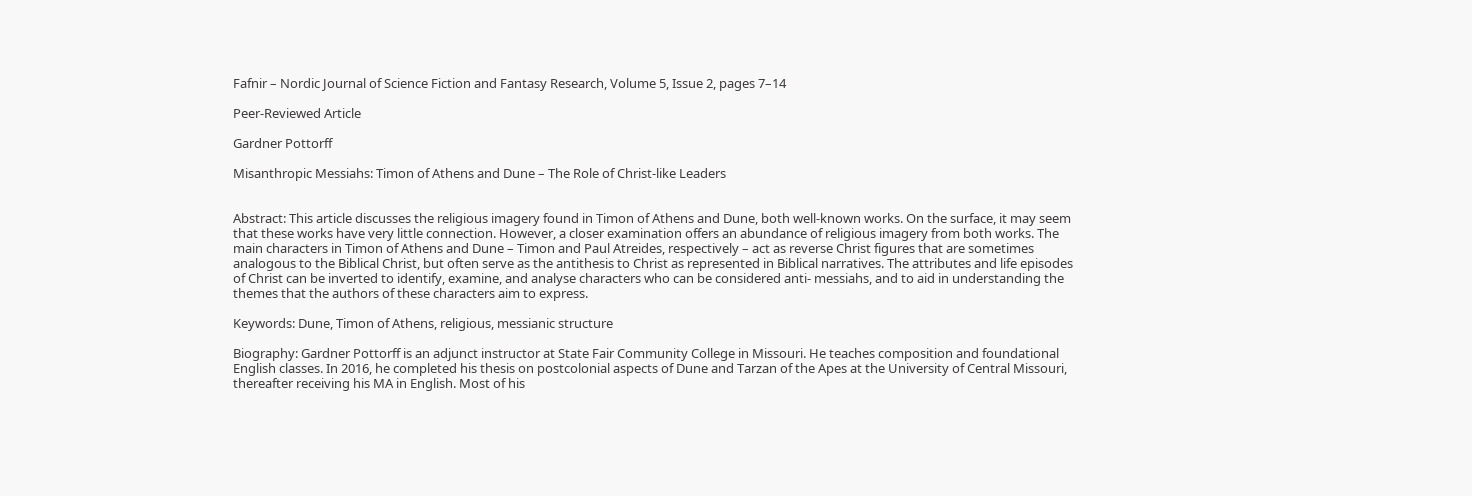Fafnir – Nordic Journal of Science Fiction and Fantasy Research, Volume 5, Issue 2, pages 7–14

Peer-Reviewed Article

Gardner Pottorff

Misanthropic Messiahs: Timon of Athens and Dune – The Role of Christ-like Leaders


Abstract: This article discusses the religious imagery found in Timon of Athens and Dune, both well-known works. On the surface, it may seem that these works have very little connection. However, a closer examination offers an abundance of religious imagery from both works. The main characters in Timon of Athens and Dune – Timon and Paul Atreides, respectively – act as reverse Christ figures that are sometimes analogous to the Biblical Christ, but often serve as the antithesis to Christ as represented in Biblical narratives. The attributes and life episodes of Christ can be inverted to identify, examine, and analyse characters who can be considered anti- messiahs, and to aid in understanding the themes that the authors of these characters aim to express.

Keywords: Dune, Timon of Athens, religious, messianic structure

Biography: Gardner Pottorff is an adjunct instructor at State Fair Community College in Missouri. He teaches composition and foundational English classes. In 2016, he completed his thesis on postcolonial aspects of Dune and Tarzan of the Apes at the University of Central Missouri, thereafter receiving his MA in English. Most of his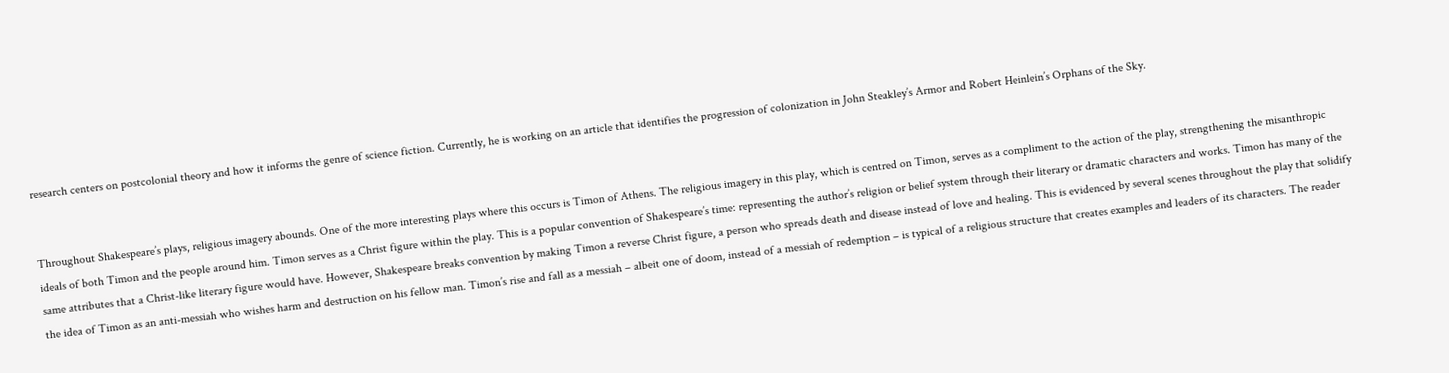research centers on postcolonial theory and how it informs the genre of science fiction. Currently, he is working on an article that identifies the progression of colonization in John Steakley’s Armor and Robert Heinlein’s Orphans of the Sky.


Throughout Shakespeare’s plays, religious imagery abounds. One of the more interesting plays where this occurs is Timon of Athens. The religious imagery in this play, which is centred on Timon, serves as a compliment to the action of the play, strengthening the misanthropic ideals of both Timon and the people around him. Timon serves as a Christ figure within the play. This is a popular convention of Shakespeare’s time: representing the author’s religion or belief system through their literary or dramatic characters and works. Timon has many of the same attributes that a Christ-like literary figure would have. However, Shakespeare breaks convention by making Timon a reverse Christ figure, a person who spreads death and disease instead of love and healing. This is evidenced by several scenes throughout the play that solidify the idea of Timon as an anti-messiah who wishes harm and destruction on his fellow man. Timon’s rise and fall as a messiah – albeit one of doom, instead of a messiah of redemption – is typical of a religious structure that creates examples and leaders of its characters. The reader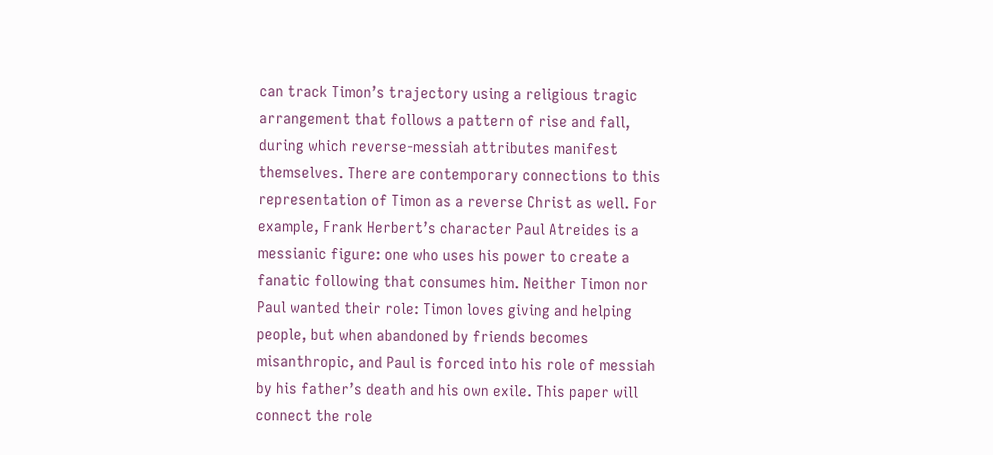can track Timon’s trajectory using a religious tragic arrangement that follows a pattern of rise and fall, during which reverse-messiah attributes manifest themselves. There are contemporary connections to this representation of Timon as a reverse Christ as well. For example, Frank Herbert’s character Paul Atreides is a messianic figure: one who uses his power to create a fanatic following that consumes him. Neither Timon nor Paul wanted their role: Timon loves giving and helping people, but when abandoned by friends becomes misanthropic, and Paul is forced into his role of messiah by his father’s death and his own exile. This paper will connect the role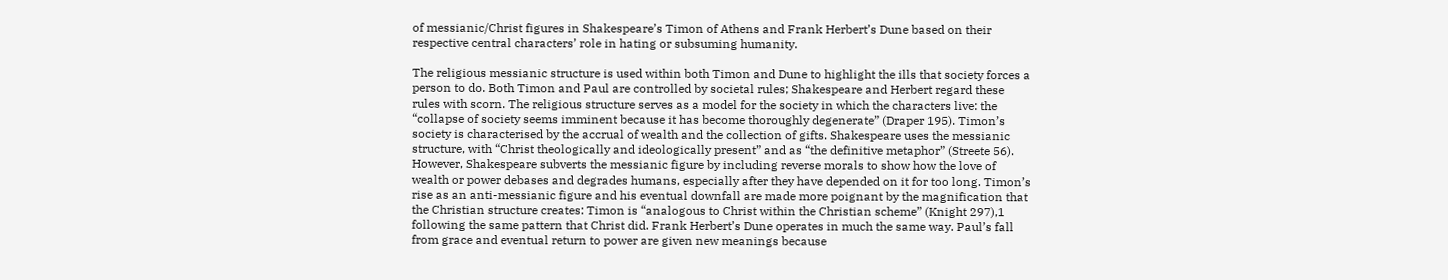of messianic/Christ figures in Shakespeare’s Timon of Athens and Frank Herbert’s Dune based on their respective central characters’ role in hating or subsuming humanity.

The religious messianic structure is used within both Timon and Dune to highlight the ills that society forces a person to do. Both Timon and Paul are controlled by societal rules; Shakespeare and Herbert regard these rules with scorn. The religious structure serves as a model for the society in which the characters live: the “collapse of society seems imminent because it has become thoroughly degenerate” (Draper 195). Timon’s society is characterised by the accrual of wealth and the collection of gifts. Shakespeare uses the messianic structure, with “Christ theologically and ideologically present” and as “the definitive metaphor” (Streete 56). However, Shakespeare subverts the messianic figure by including reverse morals to show how the love of wealth or power debases and degrades humans, especially after they have depended on it for too long. Timon’s rise as an anti-messianic figure and his eventual downfall are made more poignant by the magnification that the Christian structure creates: Timon is “analogous to Christ within the Christian scheme” (Knight 297),1 following the same pattern that Christ did. Frank Herbert’s Dune operates in much the same way. Paul’s fall from grace and eventual return to power are given new meanings because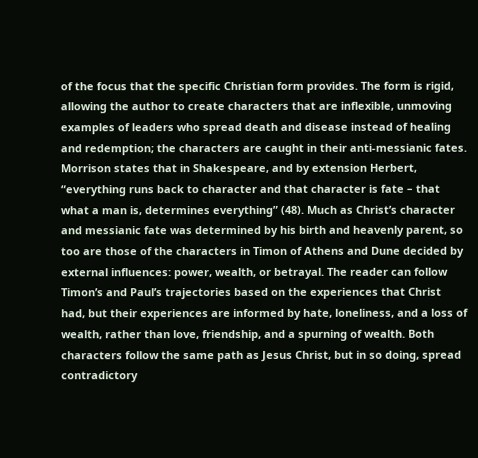of the focus that the specific Christian form provides. The form is rigid, allowing the author to create characters that are inflexible, unmoving examples of leaders who spread death and disease instead of healing and redemption; the characters are caught in their anti-messianic fates. Morrison states that in Shakespeare, and by extension Herbert, “everything runs back to character and that character is fate – that what a man is, determines everything” (48). Much as Christ’s character and messianic fate was determined by his birth and heavenly parent, so too are those of the characters in Timon of Athens and Dune decided by external influences: power, wealth, or betrayal. The reader can follow Timon’s and Paul’s trajectories based on the experiences that Christ had, but their experiences are informed by hate, loneliness, and a loss of wealth, rather than love, friendship, and a spurning of wealth. Both characters follow the same path as Jesus Christ, but in so doing, spread contradictory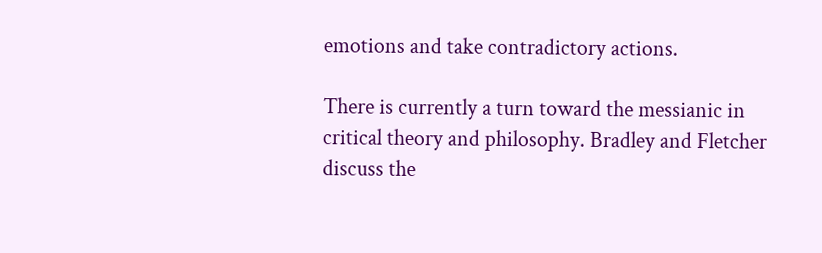emotions and take contradictory actions.

There is currently a turn toward the messianic in critical theory and philosophy. Bradley and Fletcher discuss the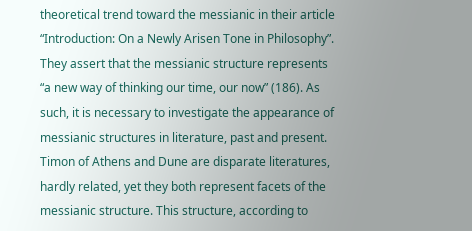theoretical trend toward the messianic in their article “Introduction: On a Newly Arisen Tone in Philosophy”. They assert that the messianic structure represents “a new way of thinking our time, our now” (186). As such, it is necessary to investigate the appearance of messianic structures in literature, past and present. Timon of Athens and Dune are disparate literatures, hardly related, yet they both represent facets of the messianic structure. This structure, according to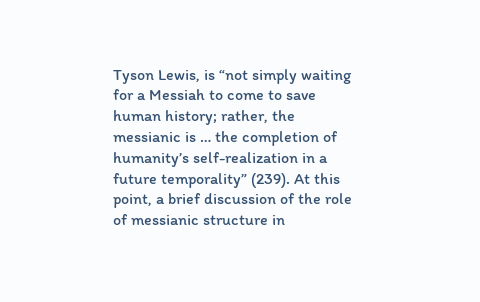Tyson Lewis, is “not simply waiting for a Messiah to come to save human history; rather, the messianic is … the completion of humanity’s self-realization in a future temporality” (239). At this point, a brief discussion of the role of messianic structure in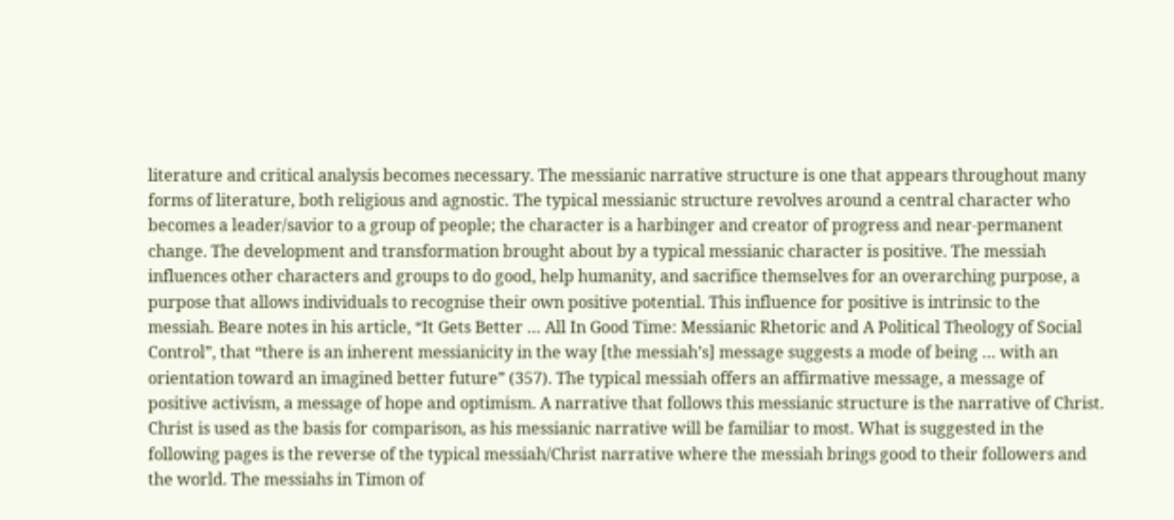literature and critical analysis becomes necessary. The messianic narrative structure is one that appears throughout many forms of literature, both religious and agnostic. The typical messianic structure revolves around a central character who becomes a leader/savior to a group of people; the character is a harbinger and creator of progress and near-permanent change. The development and transformation brought about by a typical messianic character is positive. The messiah influences other characters and groups to do good, help humanity, and sacrifice themselves for an overarching purpose, a purpose that allows individuals to recognise their own positive potential. This influence for positive is intrinsic to the messiah. Beare notes in his article, “It Gets Better … All In Good Time: Messianic Rhetoric and A Political Theology of Social Control”, that “there is an inherent messianicity in the way [the messiah’s] message suggests a mode of being … with an orientation toward an imagined better future” (357). The typical messiah offers an affirmative message, a message of positive activism, a message of hope and optimism. A narrative that follows this messianic structure is the narrative of Christ. Christ is used as the basis for comparison, as his messianic narrative will be familiar to most. What is suggested in the following pages is the reverse of the typical messiah/Christ narrative where the messiah brings good to their followers and the world. The messiahs in Timon of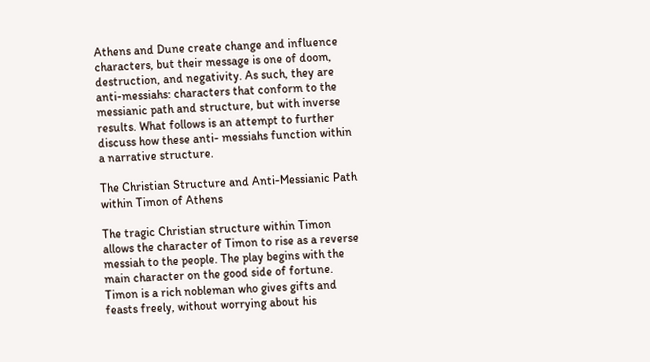Athens and Dune create change and influence characters, but their message is one of doom, destruction, and negativity. As such, they are anti-messiahs: characters that conform to the messianic path and structure, but with inverse results. What follows is an attempt to further discuss how these anti- messiahs function within a narrative structure.

The Christian Structure and Anti-Messianic Path within Timon of Athens

The tragic Christian structure within Timon allows the character of Timon to rise as a reverse messiah to the people. The play begins with the main character on the good side of fortune. Timon is a rich nobleman who gives gifts and feasts freely, without worrying about his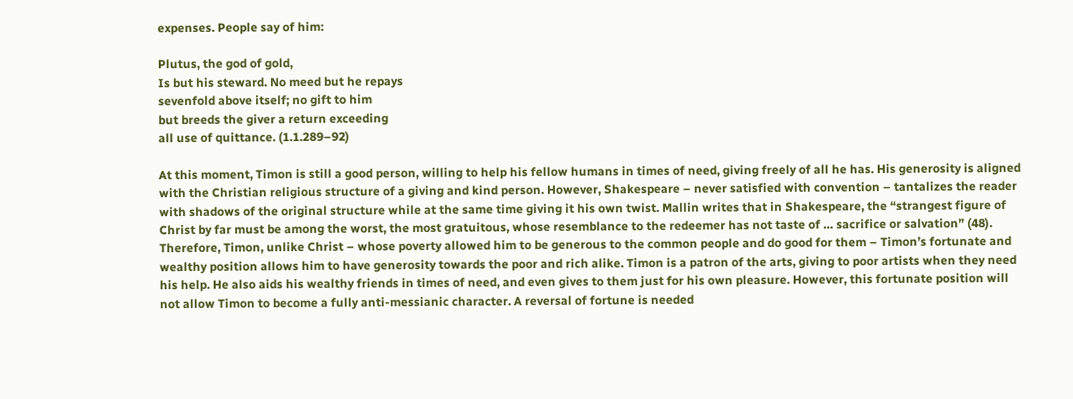expenses. People say of him:

Plutus, the god of gold,
Is but his steward. No meed but he repays
sevenfold above itself; no gift to him
but breeds the giver a return exceeding
all use of quittance. (1.1.289–92)

At this moment, Timon is still a good person, willing to help his fellow humans in times of need, giving freely of all he has. His generosity is aligned with the Christian religious structure of a giving and kind person. However, Shakespeare – never satisfied with convention – tantalizes the reader with shadows of the original structure while at the same time giving it his own twist. Mallin writes that in Shakespeare, the “strangest figure of Christ by far must be among the worst, the most gratuitous, whose resemblance to the redeemer has not taste of … sacrifice or salvation” (48). Therefore, Timon, unlike Christ – whose poverty allowed him to be generous to the common people and do good for them – Timon’s fortunate and wealthy position allows him to have generosity towards the poor and rich alike. Timon is a patron of the arts, giving to poor artists when they need his help. He also aids his wealthy friends in times of need, and even gives to them just for his own pleasure. However, this fortunate position will not allow Timon to become a fully anti-messianic character. A reversal of fortune is needed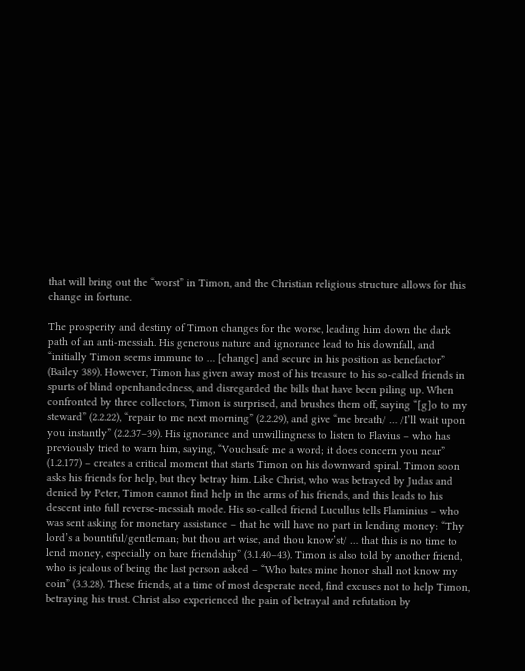that will bring out the “worst” in Timon, and the Christian religious structure allows for this change in fortune.

The prosperity and destiny of Timon changes for the worse, leading him down the dark path of an anti-messiah. His generous nature and ignorance lead to his downfall, and “initially Timon seems immune to … [change] and secure in his position as benefactor” (Bailey 389). However, Timon has given away most of his treasure to his so-called friends in spurts of blind openhandedness, and disregarded the bills that have been piling up. When confronted by three collectors, Timon is surprised, and brushes them off, saying “[g]o to my steward” (2.2.22), “repair to me next morning” (2.2.29), and give “me breath/ … /I’ll wait upon you instantly” (2.2.37–39). His ignorance and unwillingness to listen to Flavius – who has previously tried to warn him, saying, “Vouchsafe me a word; it does concern you near” (1.2.177) – creates a critical moment that starts Timon on his downward spiral. Timon soon asks his friends for help, but they betray him. Like Christ, who was betrayed by Judas and denied by Peter, Timon cannot find help in the arms of his friends, and this leads to his descent into full reverse-messiah mode. His so-called friend Lucullus tells Flaminius – who was sent asking for monetary assistance – that he will have no part in lending money: “Thy lord’s a bountiful/gentleman; but thou art wise, and thou know’st/ … that this is no time to lend money, especially on bare friendship” (3.1.40–43). Timon is also told by another friend, who is jealous of being the last person asked – “Who bates mine honor shall not know my coin” (3.3.28). These friends, at a time of most desperate need, find excuses not to help Timon, betraying his trust. Christ also experienced the pain of betrayal and refutation by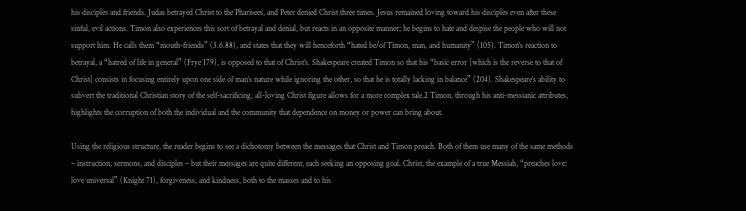his disciples and friends. Judas betrayed Christ to the Pharisees, and Peter denied Christ three times. Jesus remained loving toward his disciples even after these sinful, evil actions. Timon also experiences this sort of betrayal and denial, but reacts in an opposite manner; he begins to hate and despise the people who will not support him. He calls them “mouth-friends” (3.6.88), and states that they will henceforth “hated be/of Timon, man, and humanity” (105). Timon’s reaction to betrayal, a “hatred of life in general” (Frye 179), is opposed to that of Christ’s. Shakespeare created Timon so that his “basic error [which is the reverse to that of Christ] consists in focusing entirely upon one side of man’s nature while ignoring the other, so that he is totally lacking in balance” (204). Shakespeare’s ability to subvert the traditional Christian story of the self-sacrificing, all-loving Christ figure allows for a more complex tale.2 Timon, through his anti-messianic attributes, highlights the corruption of both the individual and the community that dependence on money or power can bring about.

Using the religious structure, the reader begins to see a dichotomy between the messages that Christ and Timon preach. Both of them use many of the same methods – instruction, sermons, and disciples – but their messages are quite different, each seeking an opposing goal. Christ, the example of a true Messiah, “preaches love: love universal” (Knight 71), forgiveness, and kindness, both to the masses and to his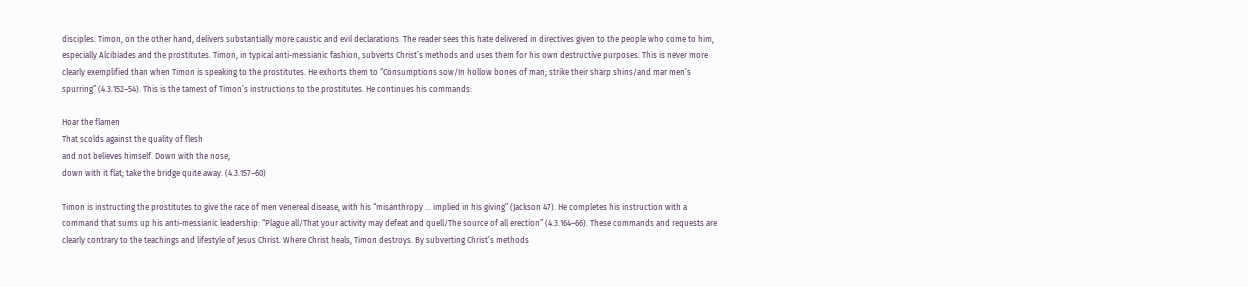disciples. Timon, on the other hand, delivers substantially more caustic and evil declarations. The reader sees this hate delivered in directives given to the people who come to him, especially Alcibiades and the prostitutes. Timon, in typical anti-messianic fashion, subverts Christ’s methods and uses them for his own destructive purposes. This is never more clearly exemplified than when Timon is speaking to the prostitutes. He exhorts them to “Consumptions sow/In hollow bones of man; strike their sharp shins/and mar men’s spurring” (4.3.152–54). This is the tamest of Timon’s instructions to the prostitutes. He continues his commands:

Hoar the flamen
That scolds against the quality of flesh
and not believes himself. Down with the nose,
down with it flat; take the bridge quite away. (4.3.157–60)

Timon is instructing the prostitutes to give the race of men venereal disease, with his “misanthropy … implied in his giving” (Jackson 47). He completes his instruction with a command that sums up his anti-messianic leadership: “Plague all/That your activity may defeat and quell/The source of all erection” (4.3.164–66). These commands and requests are clearly contrary to the teachings and lifestyle of Jesus Christ. Where Christ heals, Timon destroys. By subverting Christ’s methods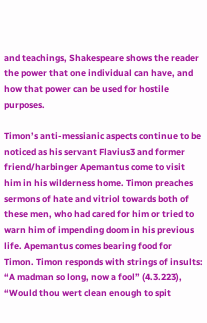and teachings, Shakespeare shows the reader the power that one individual can have, and how that power can be used for hostile purposes.

Timon’s anti-messianic aspects continue to be noticed as his servant Flavius3 and former friend/harbinger Apemantus come to visit him in his wilderness home. Timon preaches sermons of hate and vitriol towards both of these men, who had cared for him or tried to warn him of impending doom in his previous life. Apemantus comes bearing food for Timon. Timon responds with strings of insults: “A madman so long, now a fool” (4.3.223), “Would thou wert clean enough to spit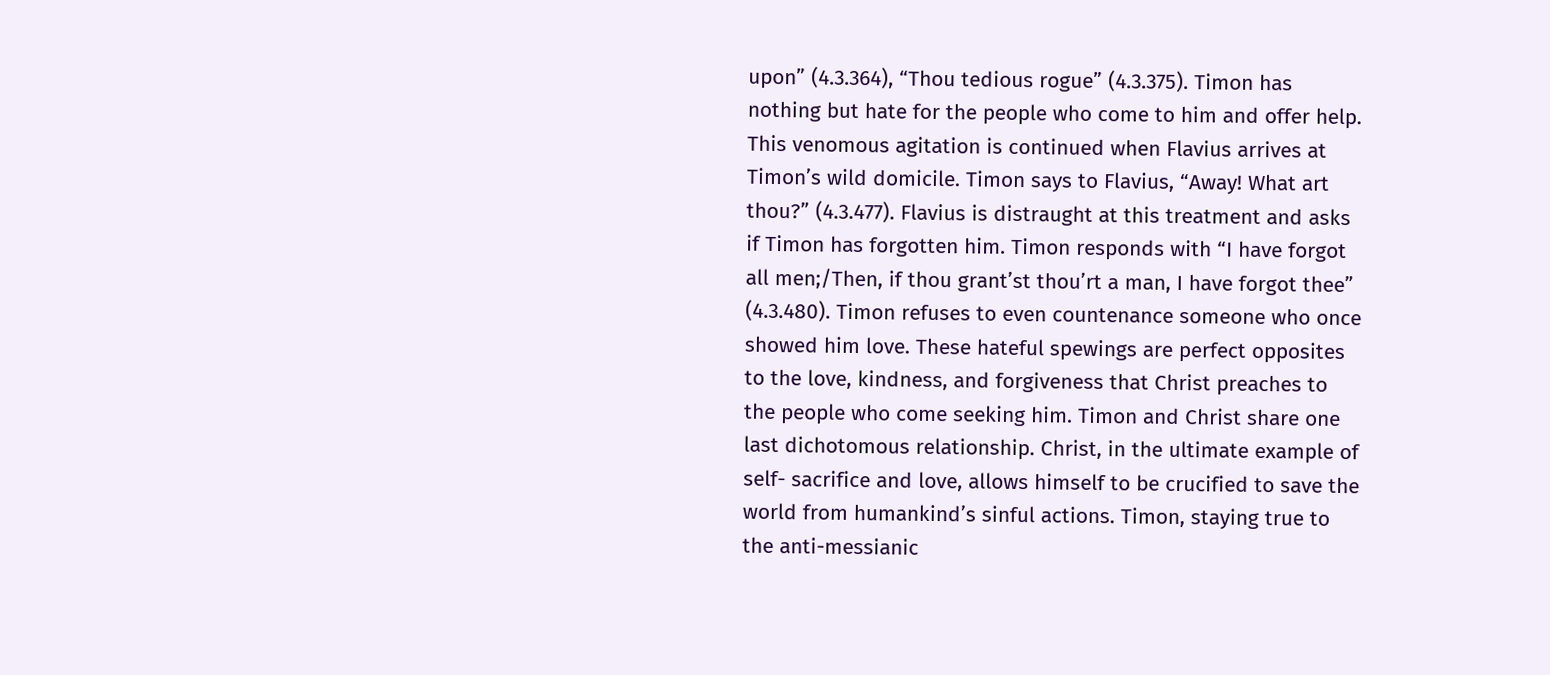upon” (4.3.364), “Thou tedious rogue” (4.3.375). Timon has nothing but hate for the people who come to him and offer help. This venomous agitation is continued when Flavius arrives at Timon’s wild domicile. Timon says to Flavius, “Away! What art thou?” (4.3.477). Flavius is distraught at this treatment and asks if Timon has forgotten him. Timon responds with “I have forgot all men;/Then, if thou grant’st thou’rt a man, I have forgot thee” (4.3.480). Timon refuses to even countenance someone who once showed him love. These hateful spewings are perfect opposites to the love, kindness, and forgiveness that Christ preaches to the people who come seeking him. Timon and Christ share one last dichotomous relationship. Christ, in the ultimate example of self- sacrifice and love, allows himself to be crucified to save the world from humankind’s sinful actions. Timon, staying true to the anti-messianic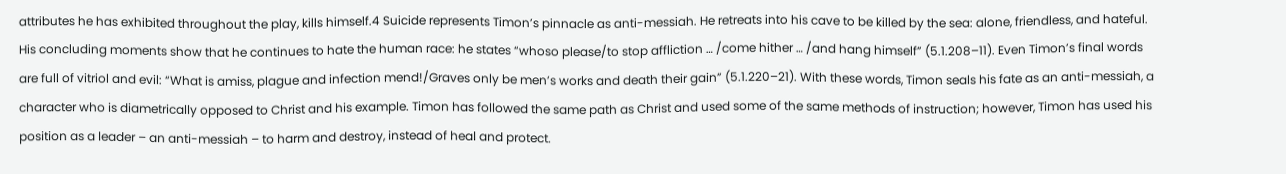attributes he has exhibited throughout the play, kills himself.4 Suicide represents Timon’s pinnacle as anti-messiah. He retreats into his cave to be killed by the sea: alone, friendless, and hateful. His concluding moments show that he continues to hate the human race: he states “whoso please/to stop affliction … /come hither … /and hang himself” (5.1.208–11). Even Timon’s final words are full of vitriol and evil: “What is amiss, plague and infection mend!/Graves only be men’s works and death their gain” (5.1.220–21). With these words, Timon seals his fate as an anti-messiah, a character who is diametrically opposed to Christ and his example. Timon has followed the same path as Christ and used some of the same methods of instruction; however, Timon has used his position as a leader – an anti-messiah – to harm and destroy, instead of heal and protect.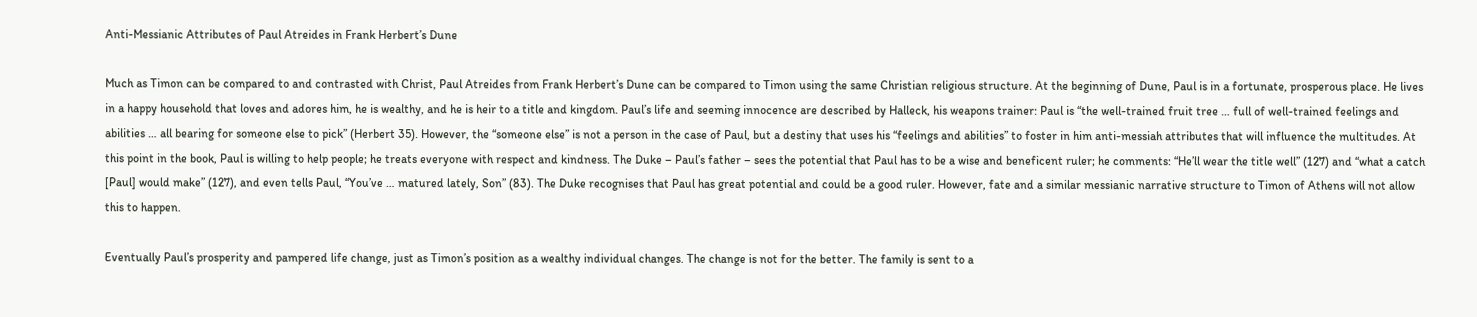Anti-Messianic Attributes of Paul Atreides in Frank Herbert’s Dune

Much as Timon can be compared to and contrasted with Christ, Paul Atreides from Frank Herbert’s Dune can be compared to Timon using the same Christian religious structure. At the beginning of Dune, Paul is in a fortunate, prosperous place. He lives in a happy household that loves and adores him, he is wealthy, and he is heir to a title and kingdom. Paul’s life and seeming innocence are described by Halleck, his weapons trainer: Paul is “the well-trained fruit tree … full of well-trained feelings and abilities … all bearing for someone else to pick” (Herbert 35). However, the “someone else” is not a person in the case of Paul, but a destiny that uses his “feelings and abilities” to foster in him anti-messiah attributes that will influence the multitudes. At this point in the book, Paul is willing to help people; he treats everyone with respect and kindness. The Duke – Paul’s father – sees the potential that Paul has to be a wise and beneficent ruler; he comments: “He’ll wear the title well” (127) and “what a catch [Paul] would make” (127), and even tells Paul, “You’ve … matured lately, Son” (83). The Duke recognises that Paul has great potential and could be a good ruler. However, fate and a similar messianic narrative structure to Timon of Athens will not allow this to happen.

Eventually Paul’s prosperity and pampered life change, just as Timon’s position as a wealthy individual changes. The change is not for the better. The family is sent to a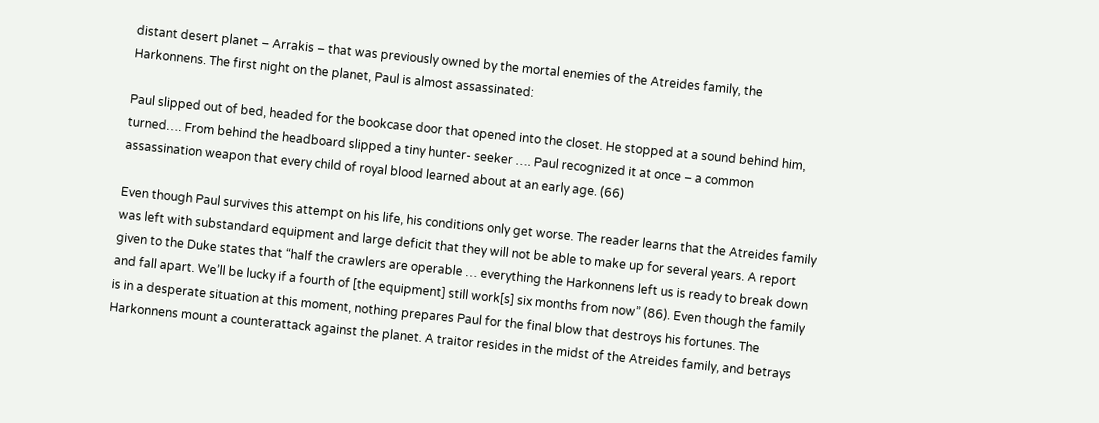distant desert planet – Arrakis – that was previously owned by the mortal enemies of the Atreides family, the Harkonnens. The first night on the planet, Paul is almost assassinated:

Paul slipped out of bed, headed for the bookcase door that opened into the closet. He stopped at a sound behind him, turned…. From behind the headboard slipped a tiny hunter- seeker …. Paul recognized it at once – a common assassination weapon that every child of royal blood learned about at an early age. (66)

Even though Paul survives this attempt on his life, his conditions only get worse. The reader learns that the Atreides family was left with substandard equipment and large deficit that they will not be able to make up for several years. A report given to the Duke states that “half the crawlers are operable … everything the Harkonnens left us is ready to break down and fall apart. We’ll be lucky if a fourth of [the equipment] still work[s] six months from now” (86). Even though the family is in a desperate situation at this moment, nothing prepares Paul for the final blow that destroys his fortunes. The Harkonnens mount a counterattack against the planet. A traitor resides in the midst of the Atreides family, and betrays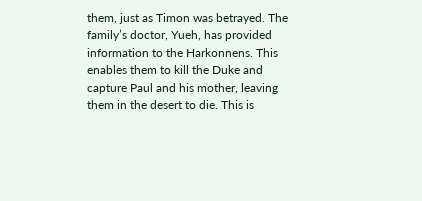them, just as Timon was betrayed. The family’s doctor, Yueh, has provided information to the Harkonnens. This enables them to kill the Duke and capture Paul and his mother, leaving them in the desert to die. This is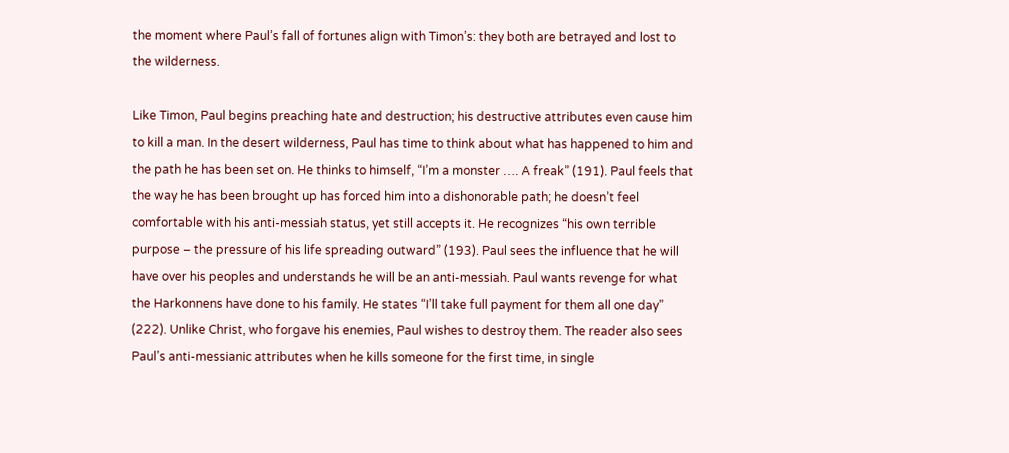the moment where Paul’s fall of fortunes align with Timon’s: they both are betrayed and lost to the wilderness.

Like Timon, Paul begins preaching hate and destruction; his destructive attributes even cause him to kill a man. In the desert wilderness, Paul has time to think about what has happened to him and the path he has been set on. He thinks to himself, “I’m a monster …. A freak” (191). Paul feels that the way he has been brought up has forced him into a dishonorable path; he doesn’t feel comfortable with his anti-messiah status, yet still accepts it. He recognizes “his own terrible purpose – the pressure of his life spreading outward” (193). Paul sees the influence that he will have over his peoples and understands he will be an anti-messiah. Paul wants revenge for what the Harkonnens have done to his family. He states “I’ll take full payment for them all one day” (222). Unlike Christ, who forgave his enemies, Paul wishes to destroy them. The reader also sees Paul’s anti-messianic attributes when he kills someone for the first time, in single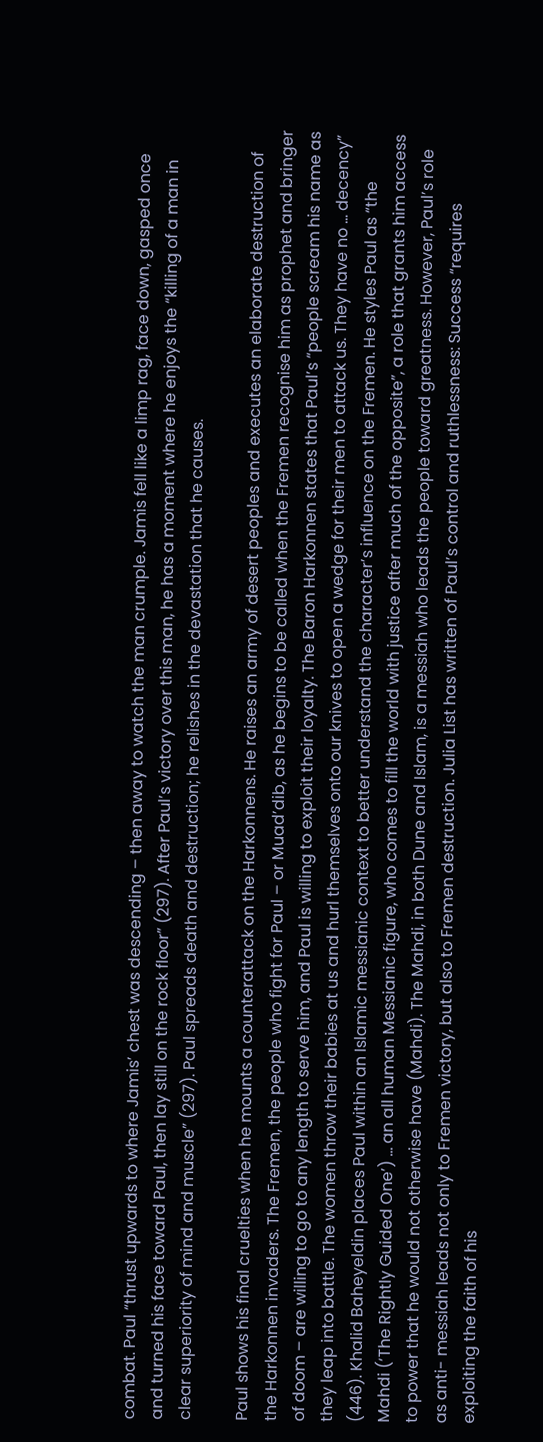combat. Paul “thrust upwards to where Jamis’ chest was descending – then away to watch the man crumple. Jamis fell like a limp rag, face down, gasped once and turned his face toward Paul, then lay still on the rock floor” (297). After Paul’s victory over this man, he has a moment where he enjoys the “killing of a man in clear superiority of mind and muscle” (297). Paul spreads death and destruction; he relishes in the devastation that he causes.

Paul shows his final cruelties when he mounts a counterattack on the Harkonnens. He raises an army of desert peoples and executes an elaborate destruction of the Harkonnen invaders. The Fremen, the people who fight for Paul – or Muad’dib, as he begins to be called when the Fremen recognise him as prophet and bringer of doom – are willing to go to any length to serve him, and Paul is willing to exploit their loyalty. The Baron Harkonnen states that Paul’s “people scream his name as they leap into battle. The women throw their babies at us and hurl themselves onto our knives to open a wedge for their men to attack us. They have no … decency” (446). Khalid Baheyeldin places Paul within an Islamic messianic context to better understand the character’s influence on the Fremen. He styles Paul as “the Mahdi (‘The Rightly Guided One’) … an all human Messianic figure, who comes to fill the world with justice after much of the opposite”, a role that grants him access to power that he would not otherwise have (Mahdi). The Mahdi, in both Dune and Islam, is a messiah who leads the people toward greatness. However, Paul’s role as anti- messiah leads not only to Fremen victory, but also to Fremen destruction. Julia List has written of Paul’s control and ruthlessness: Success “requires exploiting the faith of his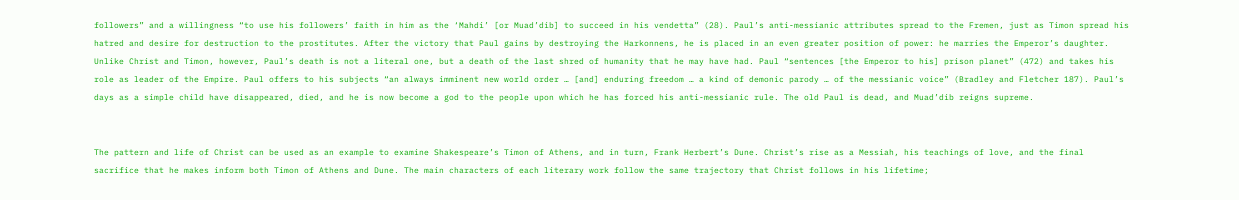followers” and a willingness “to use his followers’ faith in him as the ‘Mahdi’ [or Muad’dib] to succeed in his vendetta” (28). Paul’s anti-messianic attributes spread to the Fremen, just as Timon spread his hatred and desire for destruction to the prostitutes. After the victory that Paul gains by destroying the Harkonnens, he is placed in an even greater position of power: he marries the Emperor’s daughter. Unlike Christ and Timon, however, Paul’s death is not a literal one, but a death of the last shred of humanity that he may have had. Paul “sentences [the Emperor to his] prison planet” (472) and takes his role as leader of the Empire. Paul offers to his subjects “an always imminent new world order … [and] enduring freedom … a kind of demonic parody … of the messianic voice” (Bradley and Fletcher 187). Paul’s days as a simple child have disappeared, died, and he is now become a god to the people upon which he has forced his anti-messianic rule. The old Paul is dead, and Muad’dib reigns supreme.


The pattern and life of Christ can be used as an example to examine Shakespeare’s Timon of Athens, and in turn, Frank Herbert’s Dune. Christ’s rise as a Messiah, his teachings of love, and the final sacrifice that he makes inform both Timon of Athens and Dune. The main characters of each literary work follow the same trajectory that Christ follows in his lifetime;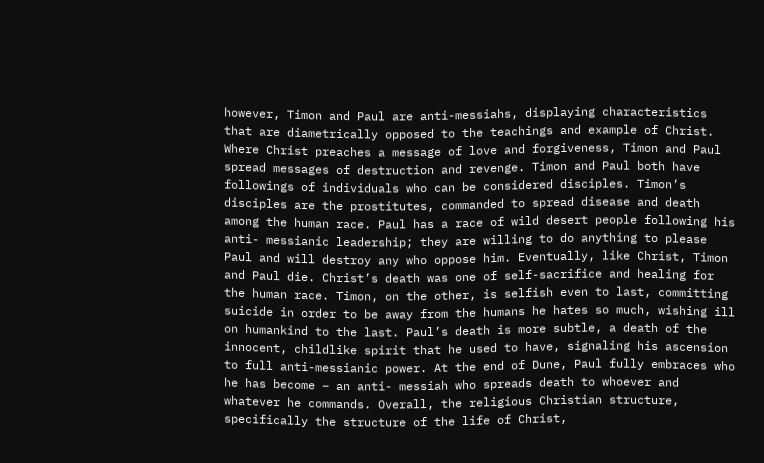however, Timon and Paul are anti-messiahs, displaying characteristics that are diametrically opposed to the teachings and example of Christ. Where Christ preaches a message of love and forgiveness, Timon and Paul spread messages of destruction and revenge. Timon and Paul both have followings of individuals who can be considered disciples. Timon’s disciples are the prostitutes, commanded to spread disease and death among the human race. Paul has a race of wild desert people following his anti- messianic leadership; they are willing to do anything to please Paul and will destroy any who oppose him. Eventually, like Christ, Timon and Paul die. Christ’s death was one of self-sacrifice and healing for the human race. Timon, on the other, is selfish even to last, committing suicide in order to be away from the humans he hates so much, wishing ill on humankind to the last. Paul’s death is more subtle, a death of the innocent, childlike spirit that he used to have, signaling his ascension to full anti-messianic power. At the end of Dune, Paul fully embraces who he has become – an anti- messiah who spreads death to whoever and whatever he commands. Overall, the religious Christian structure, specifically the structure of the life of Christ,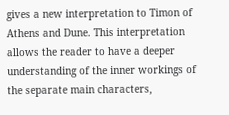gives a new interpretation to Timon of Athens and Dune. This interpretation allows the reader to have a deeper understanding of the inner workings of the separate main characters,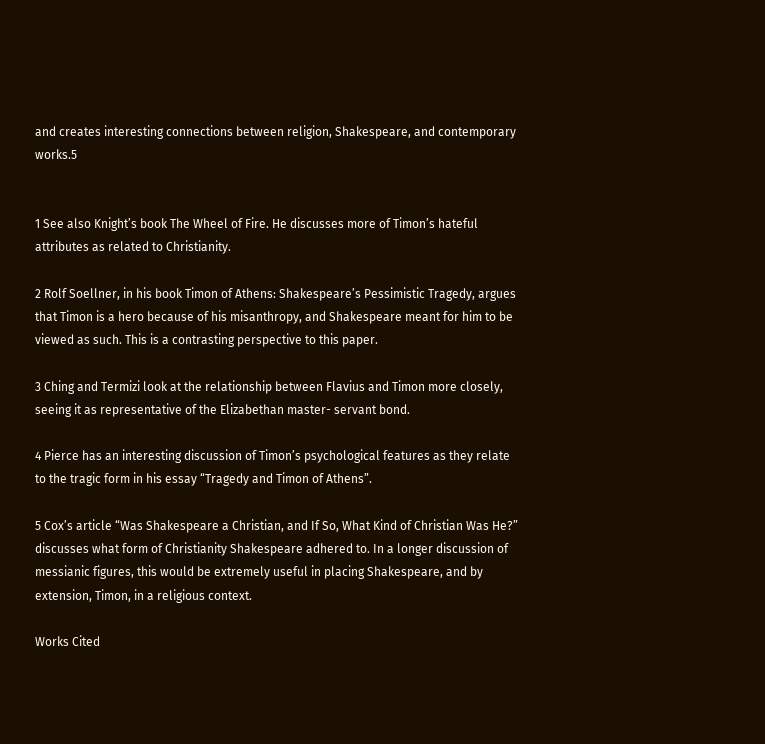and creates interesting connections between religion, Shakespeare, and contemporary works.5


1 See also Knight’s book The Wheel of Fire. He discusses more of Timon’s hateful attributes as related to Christianity.

2 Rolf Soellner, in his book Timon of Athens: Shakespeare’s Pessimistic Tragedy, argues that Timon is a hero because of his misanthropy, and Shakespeare meant for him to be viewed as such. This is a contrasting perspective to this paper.

3 Ching and Termizi look at the relationship between Flavius and Timon more closely, seeing it as representative of the Elizabethan master- servant bond.

4 Pierce has an interesting discussion of Timon’s psychological features as they relate to the tragic form in his essay “Tragedy and Timon of Athens”.

5 Cox’s article “Was Shakespeare a Christian, and If So, What Kind of Christian Was He?” discusses what form of Christianity Shakespeare adhered to. In a longer discussion of messianic figures, this would be extremely useful in placing Shakespeare, and by extension, Timon, in a religious context.

Works Cited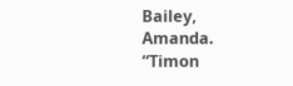Bailey, Amanda. “Timon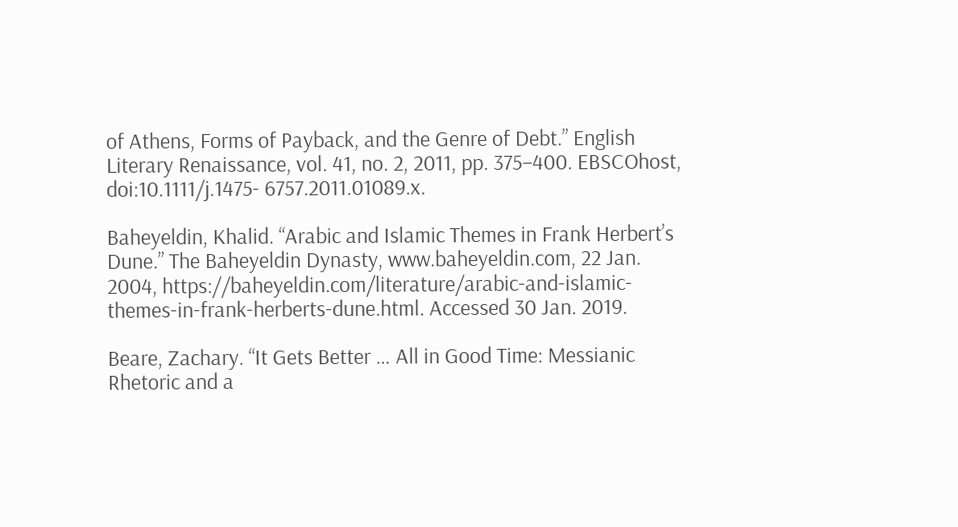of Athens, Forms of Payback, and the Genre of Debt.” English Literary Renaissance, vol. 41, no. 2, 2011, pp. 375–400. EBSCOhost, doi:10.1111/j.1475- 6757.2011.01089.x.

Baheyeldin, Khalid. “Arabic and Islamic Themes in Frank Herbert’s Dune.” The Baheyeldin Dynasty, www.baheyeldin.com, 22 Jan. 2004, https://baheyeldin.com/literature/arabic-and-islamic- themes-in-frank-herberts-dune.html. Accessed 30 Jan. 2019.

Beare, Zachary. “It Gets Better … All in Good Time: Messianic Rhetoric and a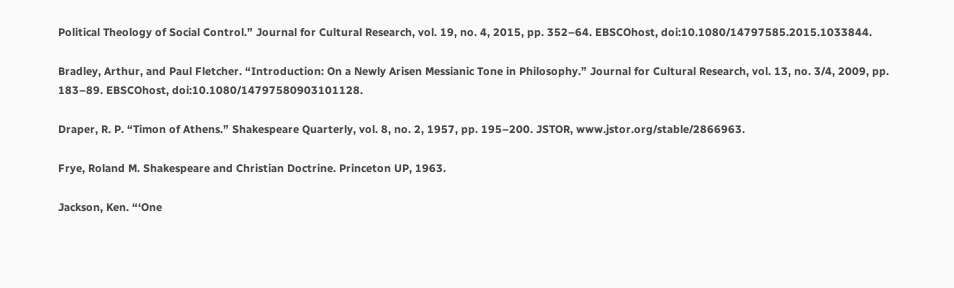Political Theology of Social Control.” Journal for Cultural Research, vol. 19, no. 4, 2015, pp. 352–64. EBSCOhost, doi:10.1080/14797585.2015.1033844.

Bradley, Arthur, and Paul Fletcher. “Introduction: On a Newly Arisen Messianic Tone in Philosophy.” Journal for Cultural Research, vol. 13, no. 3/4, 2009, pp. 183–89. EBSCOhost, doi:10.1080/14797580903101128.

Draper, R. P. “Timon of Athens.” Shakespeare Quarterly, vol. 8, no. 2, 1957, pp. 195–200. JSTOR, www.jstor.org/stable/2866963.

Frye, Roland M. Shakespeare and Christian Doctrine. Princeton UP, 1963.

Jackson, Ken. “‘One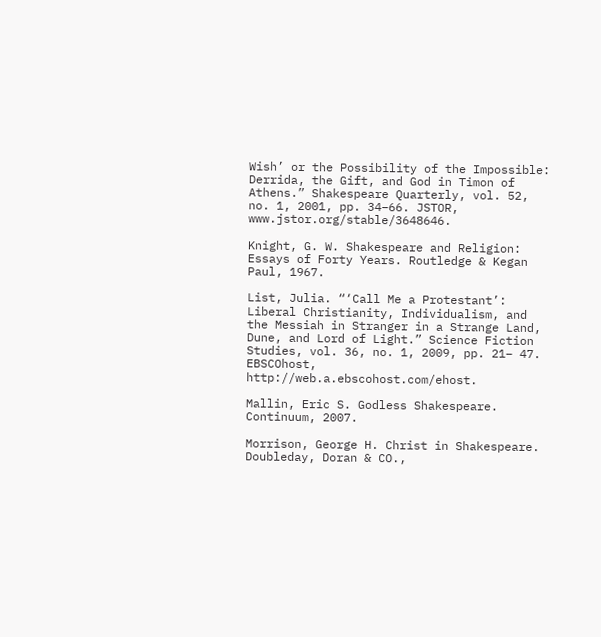Wish’ or the Possibility of the Impossible: Derrida, the Gift, and God in Timon of Athens.” Shakespeare Quarterly, vol. 52, no. 1, 2001, pp. 34–66. JSTOR, www.jstor.org/stable/3648646.

Knight, G. W. Shakespeare and Religion: Essays of Forty Years. Routledge & Kegan Paul, 1967.

List, Julia. “‘Call Me a Protestant’: Liberal Christianity, Individualism, and the Messiah in Stranger in a Strange Land, Dune, and Lord of Light.” Science Fiction Studies, vol. 36, no. 1, 2009, pp. 21– 47. EBSCOhost, http://web.a.ebscohost.com/ehost.

Mallin, Eric S. Godless Shakespeare. Continuum, 2007.

Morrison, George H. Christ in Shakespeare. Doubleday, Doran & CO.,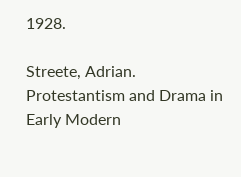1928.

Streete, Adrian. Protestantism and Drama in Early Modern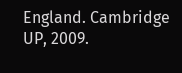England. Cambridge UP, 2009.